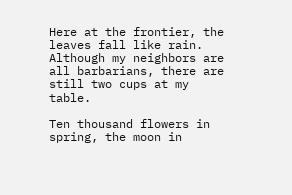Here at the frontier, the leaves fall like rain. Although my neighbors are all barbarians, there are still two cups at my table.

Ten thousand flowers in spring, the moon in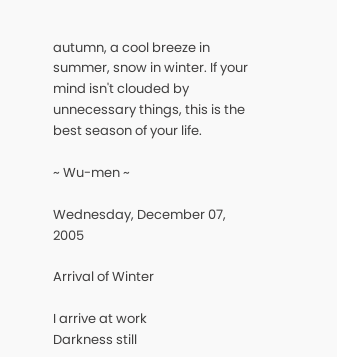autumn, a cool breeze in summer, snow in winter. If your mind isn't clouded by unnecessary things, this is the best season of your life.

~ Wu-men ~

Wednesday, December 07, 2005

Arrival of Winter

I arrive at work
Darkness still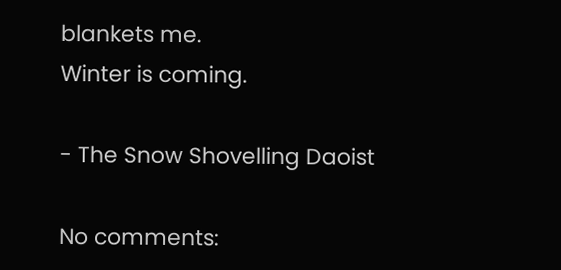blankets me.
Winter is coming.

- The Snow Shovelling Daoist

No comments: